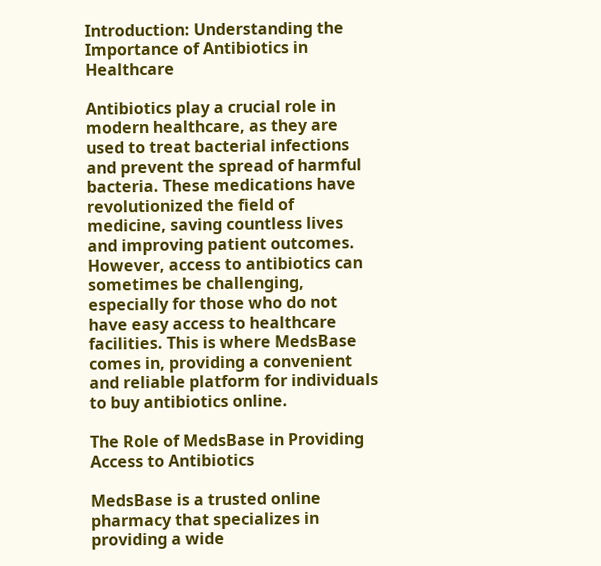Introduction: Understanding the Importance of Antibiotics in Healthcare

Antibiotics play a crucial role in modern healthcare, as they are used to treat bacterial infections and prevent the spread of harmful bacteria. These medications have revolutionized the field of medicine, saving countless lives and improving patient outcomes. However, access to antibiotics can sometimes be challenging, especially for those who do not have easy access to healthcare facilities. This is where MedsBase comes in, providing a convenient and reliable platform for individuals to buy antibiotics online.

The Role of MedsBase in Providing Access to Antibiotics

MedsBase is a trusted online pharmacy that specializes in providing a wide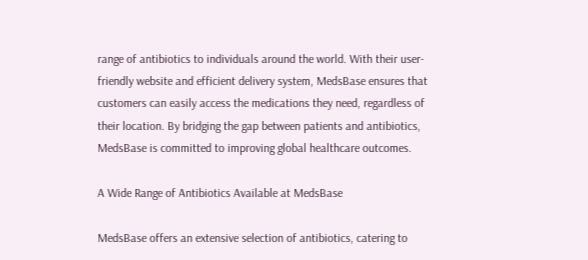range of antibiotics to individuals around the world. With their user-friendly website and efficient delivery system, MedsBase ensures that customers can easily access the medications they need, regardless of their location. By bridging the gap between patients and antibiotics, MedsBase is committed to improving global healthcare outcomes.

A Wide Range of Antibiotics Available at MedsBase

MedsBase offers an extensive selection of antibiotics, catering to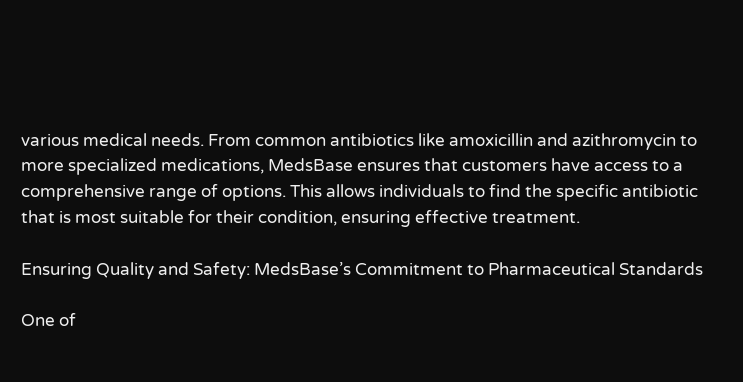various medical needs. From common antibiotics like amoxicillin and azithromycin to more specialized medications, MedsBase ensures that customers have access to a comprehensive range of options. This allows individuals to find the specific antibiotic that is most suitable for their condition, ensuring effective treatment.

Ensuring Quality and Safety: MedsBase’s Commitment to Pharmaceutical Standards

One of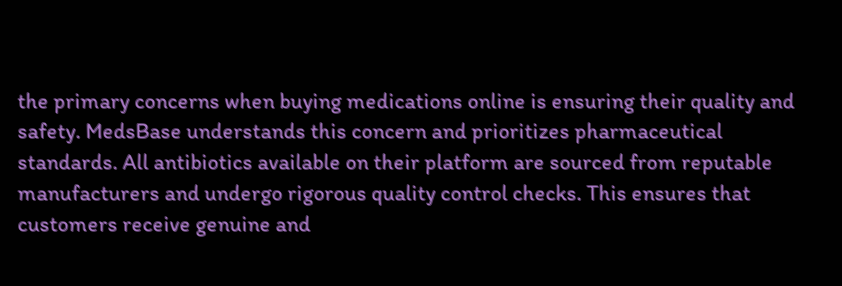the primary concerns when buying medications online is ensuring their quality and safety. MedsBase understands this concern and prioritizes pharmaceutical standards. All antibiotics available on their platform are sourced from reputable manufacturers and undergo rigorous quality control checks. This ensures that customers receive genuine and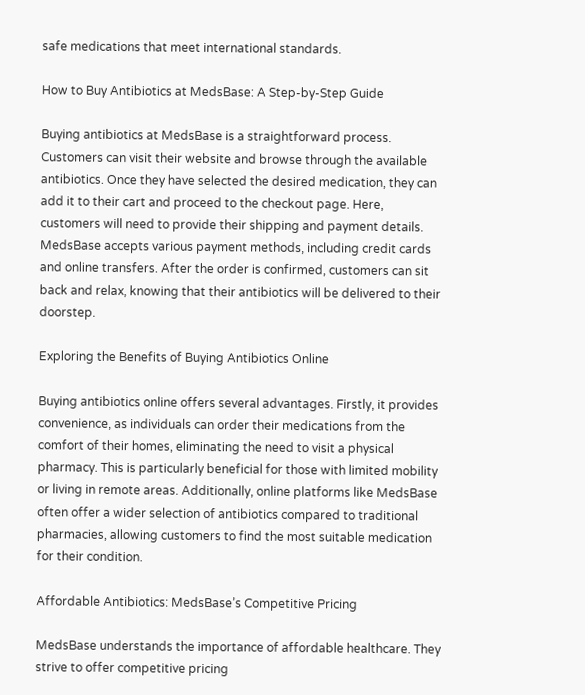safe medications that meet international standards.

How to Buy Antibiotics at MedsBase: A Step-by-Step Guide

Buying antibiotics at MedsBase is a straightforward process. Customers can visit their website and browse through the available antibiotics. Once they have selected the desired medication, they can add it to their cart and proceed to the checkout page. Here, customers will need to provide their shipping and payment details. MedsBase accepts various payment methods, including credit cards and online transfers. After the order is confirmed, customers can sit back and relax, knowing that their antibiotics will be delivered to their doorstep.

Exploring the Benefits of Buying Antibiotics Online

Buying antibiotics online offers several advantages. Firstly, it provides convenience, as individuals can order their medications from the comfort of their homes, eliminating the need to visit a physical pharmacy. This is particularly beneficial for those with limited mobility or living in remote areas. Additionally, online platforms like MedsBase often offer a wider selection of antibiotics compared to traditional pharmacies, allowing customers to find the most suitable medication for their condition.

Affordable Antibiotics: MedsBase’s Competitive Pricing

MedsBase understands the importance of affordable healthcare. They strive to offer competitive pricing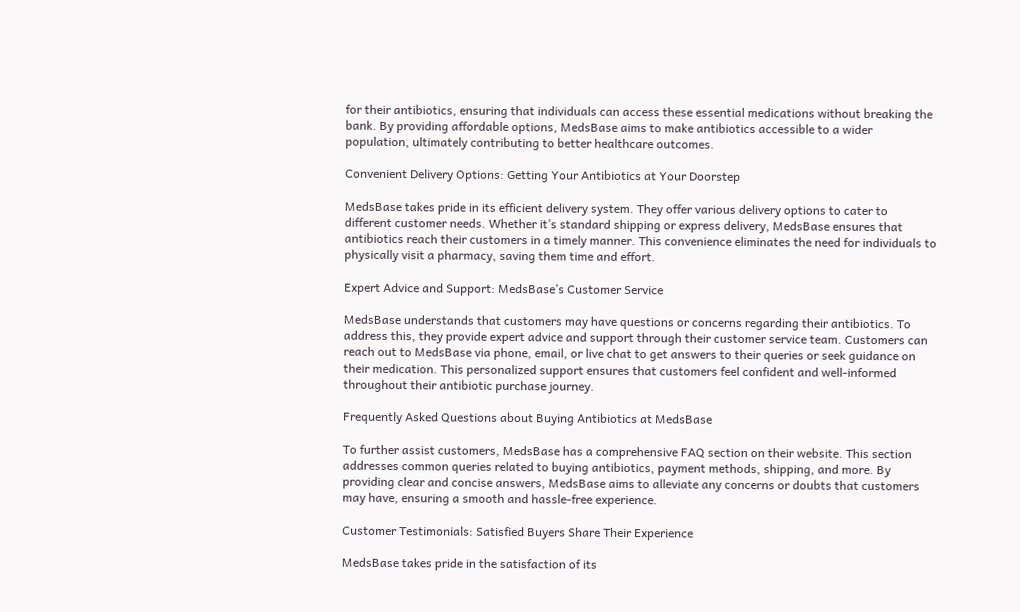for their antibiotics, ensuring that individuals can access these essential medications without breaking the bank. By providing affordable options, MedsBase aims to make antibiotics accessible to a wider population, ultimately contributing to better healthcare outcomes.

Convenient Delivery Options: Getting Your Antibiotics at Your Doorstep

MedsBase takes pride in its efficient delivery system. They offer various delivery options to cater to different customer needs. Whether it’s standard shipping or express delivery, MedsBase ensures that antibiotics reach their customers in a timely manner. This convenience eliminates the need for individuals to physically visit a pharmacy, saving them time and effort.

Expert Advice and Support: MedsBase’s Customer Service

MedsBase understands that customers may have questions or concerns regarding their antibiotics. To address this, they provide expert advice and support through their customer service team. Customers can reach out to MedsBase via phone, email, or live chat to get answers to their queries or seek guidance on their medication. This personalized support ensures that customers feel confident and well-informed throughout their antibiotic purchase journey.

Frequently Asked Questions about Buying Antibiotics at MedsBase

To further assist customers, MedsBase has a comprehensive FAQ section on their website. This section addresses common queries related to buying antibiotics, payment methods, shipping, and more. By providing clear and concise answers, MedsBase aims to alleviate any concerns or doubts that customers may have, ensuring a smooth and hassle-free experience.

Customer Testimonials: Satisfied Buyers Share Their Experience

MedsBase takes pride in the satisfaction of its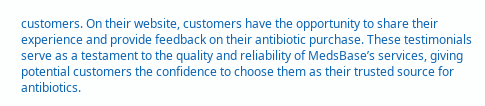customers. On their website, customers have the opportunity to share their experience and provide feedback on their antibiotic purchase. These testimonials serve as a testament to the quality and reliability of MedsBase’s services, giving potential customers the confidence to choose them as their trusted source for antibiotics.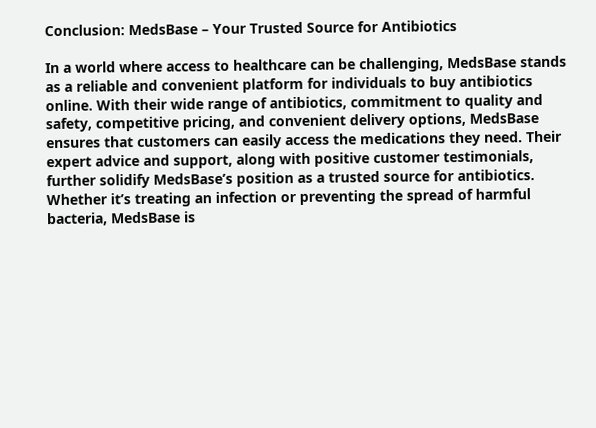Conclusion: MedsBase – Your Trusted Source for Antibiotics

In a world where access to healthcare can be challenging, MedsBase stands as a reliable and convenient platform for individuals to buy antibiotics online. With their wide range of antibiotics, commitment to quality and safety, competitive pricing, and convenient delivery options, MedsBase ensures that customers can easily access the medications they need. Their expert advice and support, along with positive customer testimonials, further solidify MedsBase’s position as a trusted source for antibiotics. Whether it’s treating an infection or preventing the spread of harmful bacteria, MedsBase is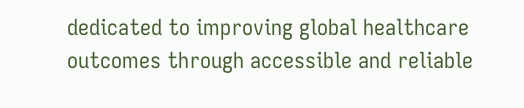dedicated to improving global healthcare outcomes through accessible and reliable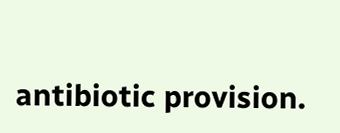antibiotic provision.